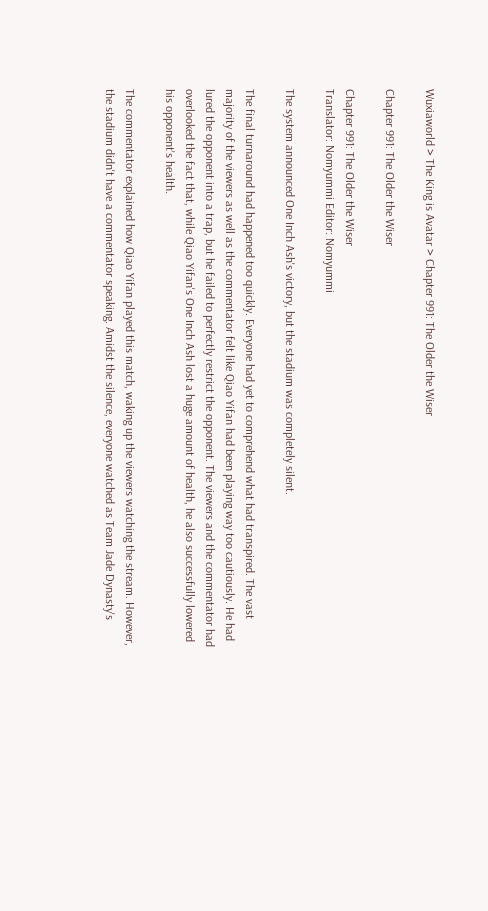Wuxiaworld > The King is Avatar > Chapter 991: The Older the Wiser

Chapter 991: The Older the Wiser

Chapter 991: The Older the Wiser
Translator: Nomyummi Editor: Nomyummi

The system announced One Inch Ash's victory, but the stadium was completely silent.

The final turnaround had happened too quickly. Everyone had yet to comprehend what had transpired. The vast majority of the viewers as well as the commentator felt like Qiao Yifan had been playing way too cautiously. He had lured the opponent into a trap, but he failed to perfectly restrict the opponent. The viewers and the commentator had overlooked the fact that, while Qiao Yifan's One Inch Ash lost a huge amount of health, he also successfully lowered his opponent's health.

The commentator explained how Qiao Yifan played this match, waking up the viewers watching the stream. However, the stadium didn't have a commentator speaking. Amidst the silence, everyone watched as Team Jade Dynasty's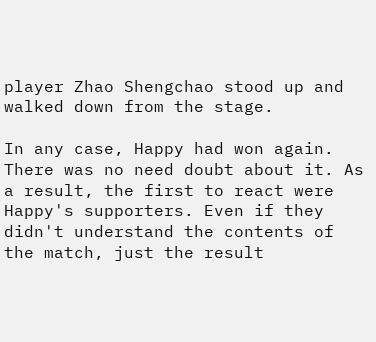player Zhao Shengchao stood up and walked down from the stage.

In any case, Happy had won again. There was no need doubt about it. As a result, the first to react were Happy's supporters. Even if they didn't understand the contents of the match, just the result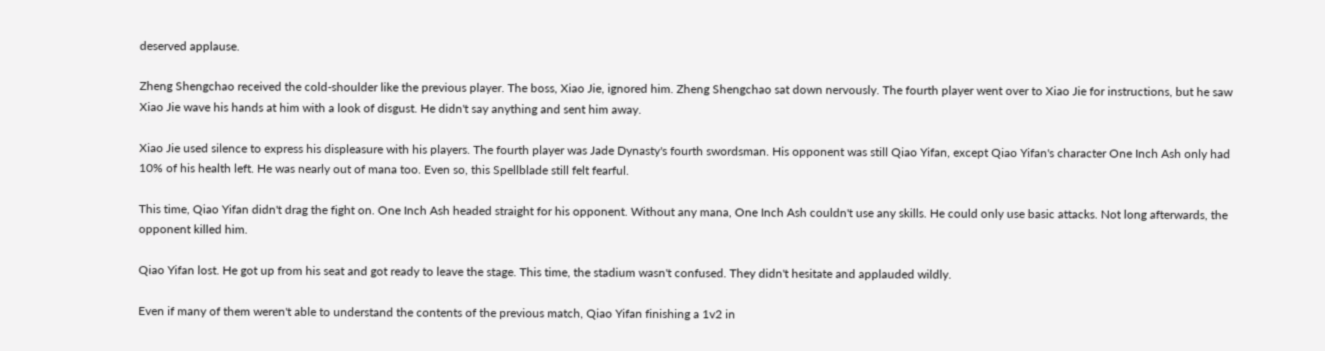deserved applause.

Zheng Shengchao received the cold-shoulder like the previous player. The boss, Xiao Jie, ignored him. Zheng Shengchao sat down nervously. The fourth player went over to Xiao Jie for instructions, but he saw Xiao Jie wave his hands at him with a look of disgust. He didn't say anything and sent him away.

Xiao Jie used silence to express his displeasure with his players. The fourth player was Jade Dynasty's fourth swordsman. His opponent was still Qiao Yifan, except Qiao Yifan's character One Inch Ash only had 10% of his health left. He was nearly out of mana too. Even so, this Spellblade still felt fearful.

This time, Qiao Yifan didn't drag the fight on. One Inch Ash headed straight for his opponent. Without any mana, One Inch Ash couldn't use any skills. He could only use basic attacks. Not long afterwards, the opponent killed him.

Qiao Yifan lost. He got up from his seat and got ready to leave the stage. This time, the stadium wasn't confused. They didn't hesitate and applauded wildly.

Even if many of them weren't able to understand the contents of the previous match, Qiao Yifan finishing a 1v2 in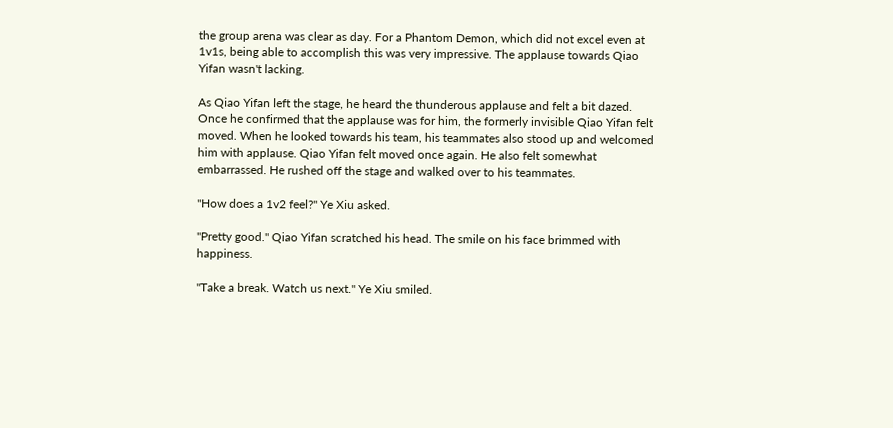the group arena was clear as day. For a Phantom Demon, which did not excel even at 1v1s, being able to accomplish this was very impressive. The applause towards Qiao Yifan wasn't lacking.

As Qiao Yifan left the stage, he heard the thunderous applause and felt a bit dazed. Once he confirmed that the applause was for him, the formerly invisible Qiao Yifan felt moved. When he looked towards his team, his teammates also stood up and welcomed him with applause. Qiao Yifan felt moved once again. He also felt somewhat embarrassed. He rushed off the stage and walked over to his teammates.

"How does a 1v2 feel?" Ye Xiu asked.

"Pretty good." Qiao Yifan scratched his head. The smile on his face brimmed with happiness.

"Take a break. Watch us next." Ye Xiu smiled.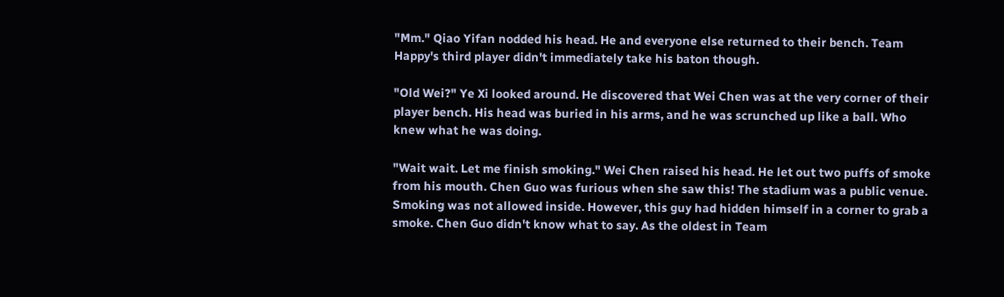"Mm." Qiao Yifan nodded his head. He and everyone else returned to their bench. Team Happy's third player didn't immediately take his baton though.

"Old Wei?" Ye Xi looked around. He discovered that Wei Chen was at the very corner of their player bench. His head was buried in his arms, and he was scrunched up like a ball. Who knew what he was doing.

"Wait wait. Let me finish smoking." Wei Chen raised his head. He let out two puffs of smoke from his mouth. Chen Guo was furious when she saw this! The stadium was a public venue. Smoking was not allowed inside. However, this guy had hidden himself in a corner to grab a smoke. Chen Guo didn't know what to say. As the oldest in Team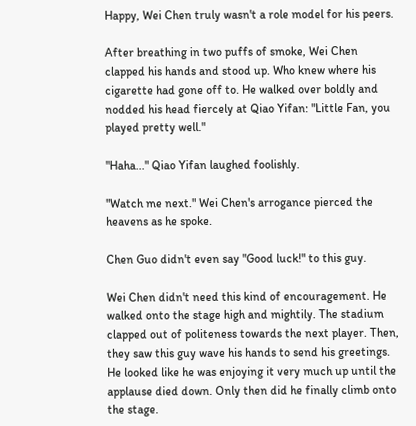Happy, Wei Chen truly wasn't a role model for his peers.

After breathing in two puffs of smoke, Wei Chen clapped his hands and stood up. Who knew where his cigarette had gone off to. He walked over boldly and nodded his head fiercely at Qiao Yifan: "Little Fan, you played pretty well."

"Haha..." Qiao Yifan laughed foolishly.

"Watch me next." Wei Chen's arrogance pierced the heavens as he spoke.

Chen Guo didn't even say "Good luck!" to this guy.

Wei Chen didn't need this kind of encouragement. He walked onto the stage high and mightily. The stadium clapped out of politeness towards the next player. Then, they saw this guy wave his hands to send his greetings. He looked like he was enjoying it very much up until the applause died down. Only then did he finally climb onto the stage.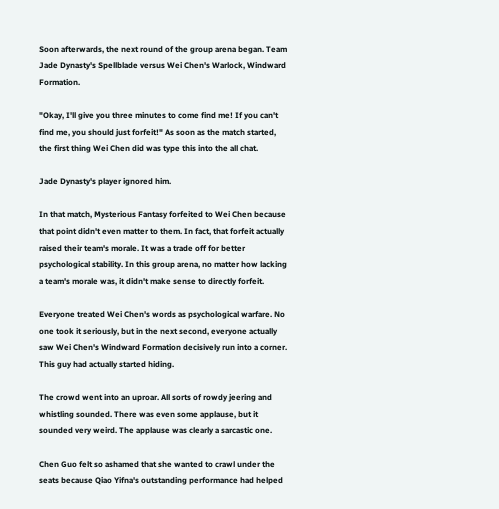Soon afterwards, the next round of the group arena began. Team Jade Dynasty's Spellblade versus Wei Chen's Warlock, Windward Formation.

"Okay, I'll give you three minutes to come find me! If you can't find me, you should just forfeit!" As soon as the match started, the first thing Wei Chen did was type this into the all chat.

Jade Dynasty's player ignored him.

In that match, Mysterious Fantasy forfeited to Wei Chen because that point didn't even matter to them. In fact, that forfeit actually raised their team's morale. It was a trade off for better psychological stability. In this group arena, no matter how lacking a team's morale was, it didn't make sense to directly forfeit.

Everyone treated Wei Chen's words as psychological warfare. No one took it seriously, but in the next second, everyone actually saw Wei Chen's Windward Formation decisively run into a corner. This guy had actually started hiding.

The crowd went into an uproar. All sorts of rowdy jeering and whistling sounded. There was even some applause, but it sounded very weird. The applause was clearly a sarcastic one.

Chen Guo felt so ashamed that she wanted to crawl under the seats because Qiao Yifna's outstanding performance had helped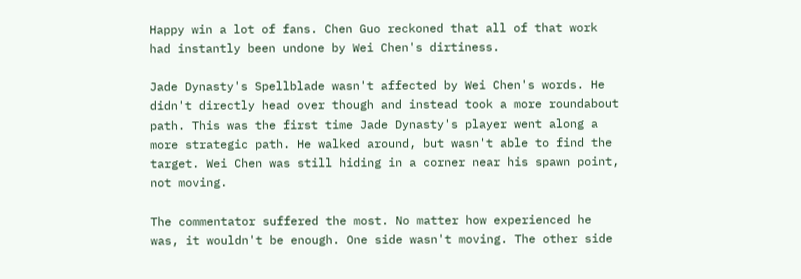Happy win a lot of fans. Chen Guo reckoned that all of that work had instantly been undone by Wei Chen's dirtiness.

Jade Dynasty's Spellblade wasn't affected by Wei Chen's words. He didn't directly head over though and instead took a more roundabout path. This was the first time Jade Dynasty's player went along a more strategic path. He walked around, but wasn't able to find the target. Wei Chen was still hiding in a corner near his spawn point, not moving.

The commentator suffered the most. No matter how experienced he was, it wouldn't be enough. One side wasn't moving. The other side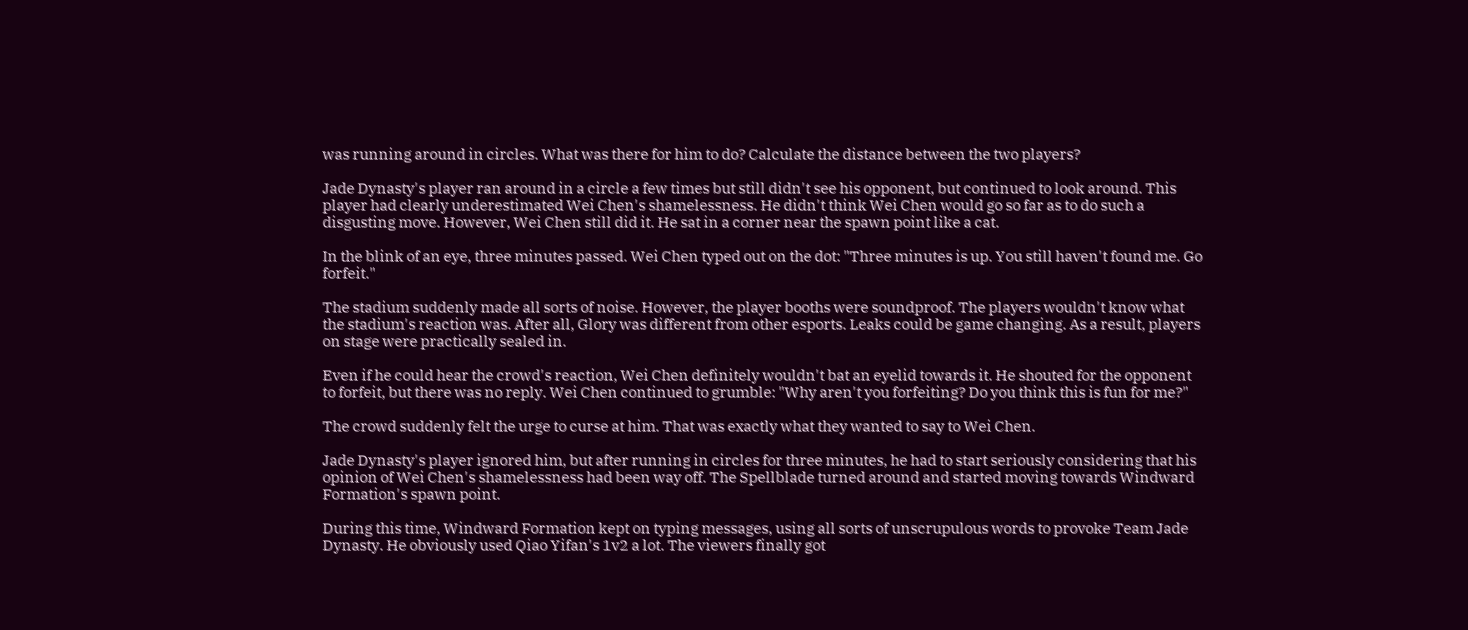was running around in circles. What was there for him to do? Calculate the distance between the two players?

Jade Dynasty's player ran around in a circle a few times but still didn't see his opponent, but continued to look around. This player had clearly underestimated Wei Chen's shamelessness. He didn't think Wei Chen would go so far as to do such a disgusting move. However, Wei Chen still did it. He sat in a corner near the spawn point like a cat.

In the blink of an eye, three minutes passed. Wei Chen typed out on the dot: "Three minutes is up. You still haven't found me. Go forfeit."

The stadium suddenly made all sorts of noise. However, the player booths were soundproof. The players wouldn't know what the stadium's reaction was. After all, Glory was different from other esports. Leaks could be game changing. As a result, players on stage were practically sealed in.

Even if he could hear the crowd's reaction, Wei Chen definitely wouldn't bat an eyelid towards it. He shouted for the opponent to forfeit, but there was no reply. Wei Chen continued to grumble: "Why aren't you forfeiting? Do you think this is fun for me?"

The crowd suddenly felt the urge to curse at him. That was exactly what they wanted to say to Wei Chen.

Jade Dynasty's player ignored him, but after running in circles for three minutes, he had to start seriously considering that his opinion of Wei Chen's shamelessness had been way off. The Spellblade turned around and started moving towards Windward Formation's spawn point.

During this time, Windward Formation kept on typing messages, using all sorts of unscrupulous words to provoke Team Jade Dynasty. He obviously used Qiao Yifan's 1v2 a lot. The viewers finally got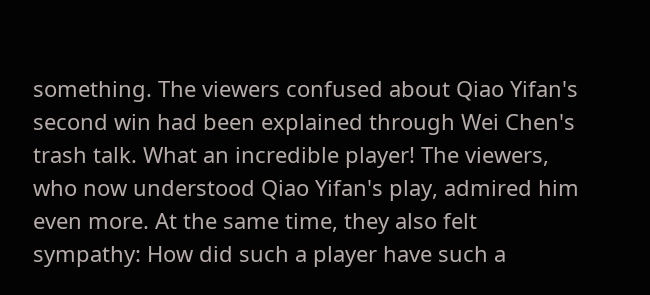something. The viewers confused about Qiao Yifan's second win had been explained through Wei Chen's trash talk. What an incredible player! The viewers, who now understood Qiao Yifan's play, admired him even more. At the same time, they also felt sympathy: How did such a player have such a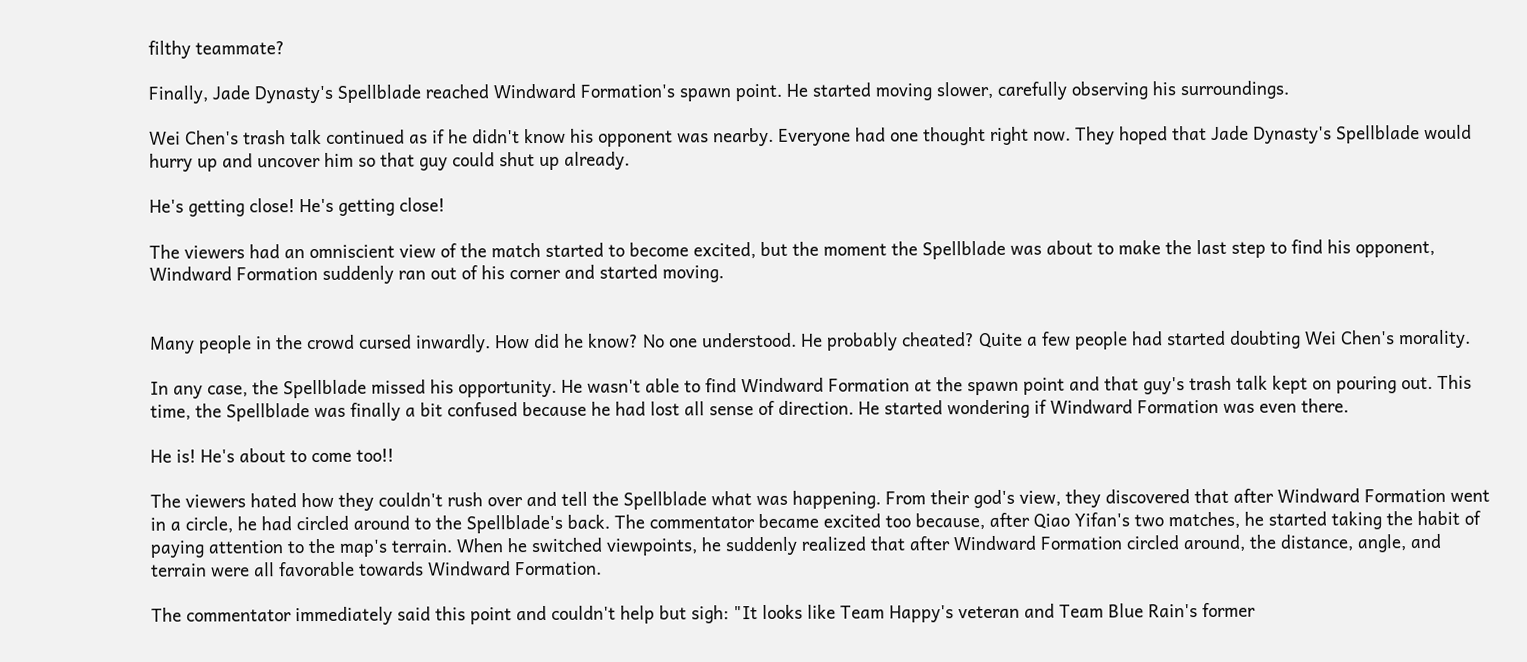filthy teammate?

Finally, Jade Dynasty's Spellblade reached Windward Formation's spawn point. He started moving slower, carefully observing his surroundings.

Wei Chen's trash talk continued as if he didn't know his opponent was nearby. Everyone had one thought right now. They hoped that Jade Dynasty's Spellblade would hurry up and uncover him so that guy could shut up already.

He's getting close! He's getting close!

The viewers had an omniscient view of the match started to become excited, but the moment the Spellblade was about to make the last step to find his opponent, Windward Formation suddenly ran out of his corner and started moving.


Many people in the crowd cursed inwardly. How did he know? No one understood. He probably cheated? Quite a few people had started doubting Wei Chen's morality.

In any case, the Spellblade missed his opportunity. He wasn't able to find Windward Formation at the spawn point and that guy's trash talk kept on pouring out. This time, the Spellblade was finally a bit confused because he had lost all sense of direction. He started wondering if Windward Formation was even there.

He is! He's about to come too!!

The viewers hated how they couldn't rush over and tell the Spellblade what was happening. From their god's view, they discovered that after Windward Formation went in a circle, he had circled around to the Spellblade's back. The commentator became excited too because, after Qiao Yifan's two matches, he started taking the habit of paying attention to the map's terrain. When he switched viewpoints, he suddenly realized that after Windward Formation circled around, the distance, angle, and terrain were all favorable towards Windward Formation.

The commentator immediately said this point and couldn't help but sigh: "It looks like Team Happy's veteran and Team Blue Rain's former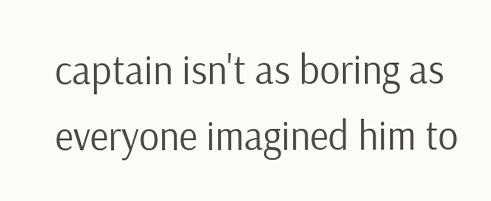captain isn't as boring as everyone imagined him to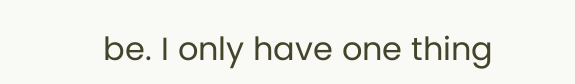be. I only have one thing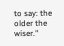to say: the older the wiser."